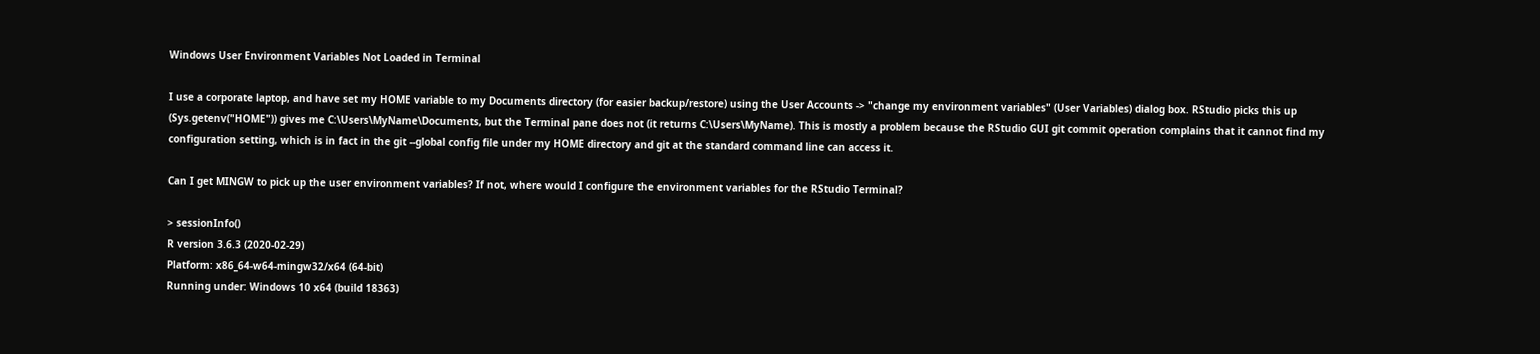Windows User Environment Variables Not Loaded in Terminal

I use a corporate laptop, and have set my HOME variable to my Documents directory (for easier backup/restore) using the User Accounts -> "change my environment variables" (User Variables) dialog box. RStudio picks this up (Sys.getenv("HOME")) gives me C:\Users\MyName\Documents, but the Terminal pane does not (it returns C:\Users\MyName). This is mostly a problem because the RStudio GUI git commit operation complains that it cannot find my configuration setting, which is in fact in the git --global config file under my HOME directory and git at the standard command line can access it.

Can I get MINGW to pick up the user environment variables? If not, where would I configure the environment variables for the RStudio Terminal?

> sessionInfo()
R version 3.6.3 (2020-02-29)
Platform: x86_64-w64-mingw32/x64 (64-bit)
Running under: Windows 10 x64 (build 18363)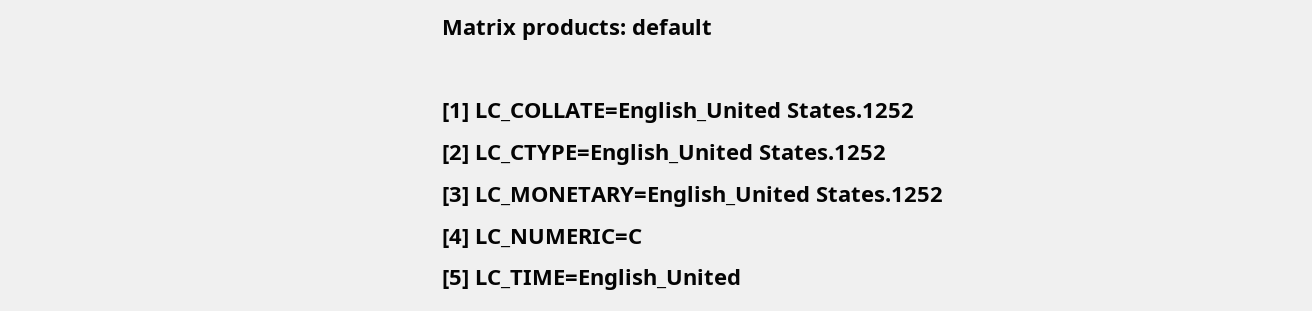Matrix products: default

[1] LC_COLLATE=English_United States.1252
[2] LC_CTYPE=English_United States.1252
[3] LC_MONETARY=English_United States.1252
[4] LC_NUMERIC=C
[5] LC_TIME=English_United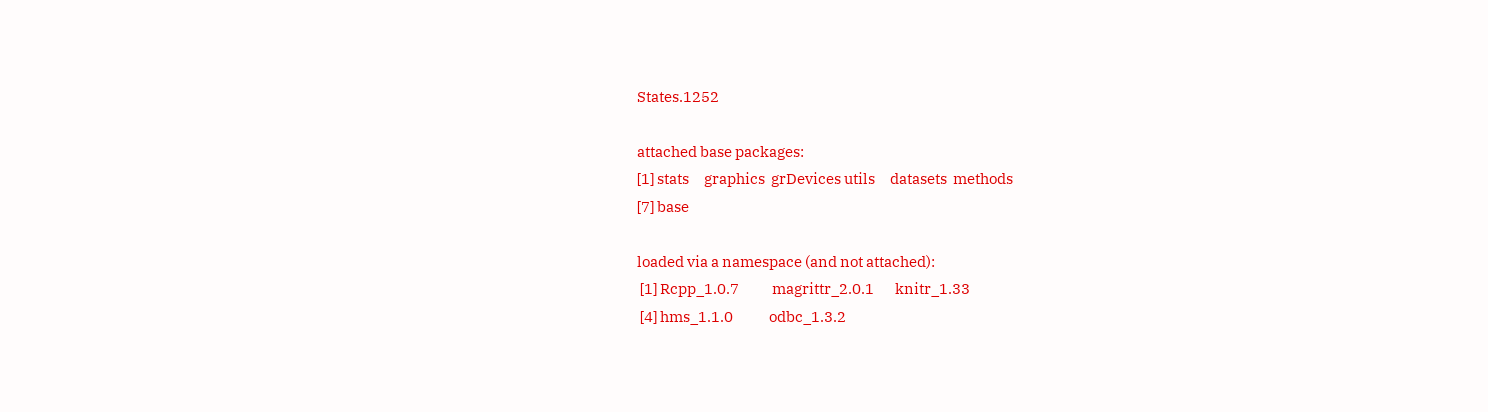States.1252

attached base packages:
[1] stats     graphics  grDevices utils     datasets  methods
[7] base

loaded via a namespace (and not attached):
 [1] Rcpp_1.0.7           magrittr_2.0.1       knitr_1.33
 [4] hms_1.1.0            odbc_1.3.2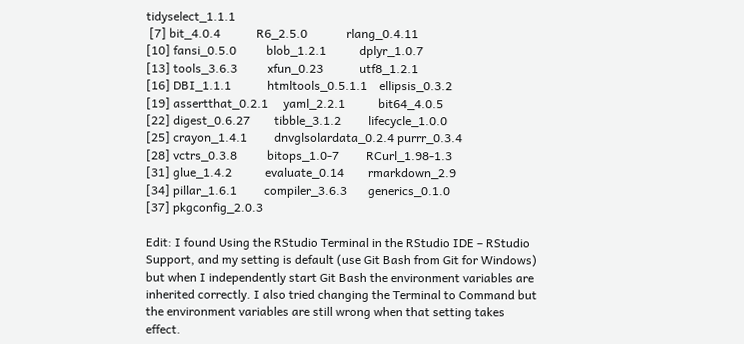tidyselect_1.1.1
 [7] bit_4.0.4            R6_2.5.0             rlang_0.4.11
[10] fansi_0.5.0          blob_1.2.1           dplyr_1.0.7
[13] tools_3.6.3          xfun_0.23            utf8_1.2.1
[16] DBI_1.1.1            htmltools_0.5.1.1    ellipsis_0.3.2
[19] assertthat_0.2.1     yaml_2.2.1           bit64_4.0.5
[22] digest_0.6.27        tibble_3.1.2         lifecycle_1.0.0
[25] crayon_1.4.1         dnvglsolardata_0.2.4 purrr_0.3.4
[28] vctrs_0.3.8          bitops_1.0-7         RCurl_1.98-1.3
[31] glue_1.4.2           evaluate_0.14        rmarkdown_2.9
[34] pillar_1.6.1         compiler_3.6.3       generics_0.1.0
[37] pkgconfig_2.0.3

Edit: I found Using the RStudio Terminal in the RStudio IDE – RStudio Support, and my setting is default (use Git Bash from Git for Windows) but when I independently start Git Bash the environment variables are inherited correctly. I also tried changing the Terminal to Command but the environment variables are still wrong when that setting takes effect.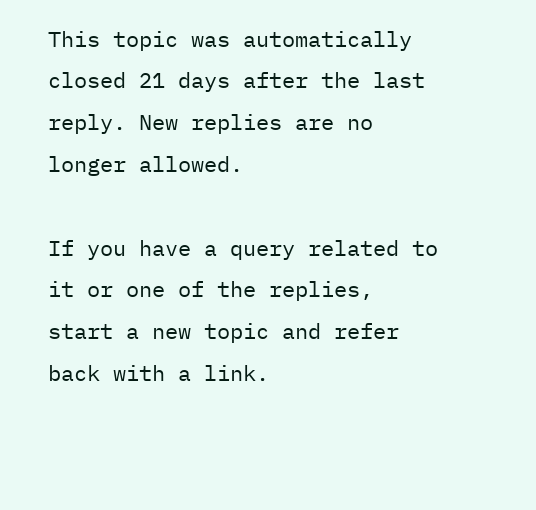This topic was automatically closed 21 days after the last reply. New replies are no longer allowed.

If you have a query related to it or one of the replies, start a new topic and refer back with a link.